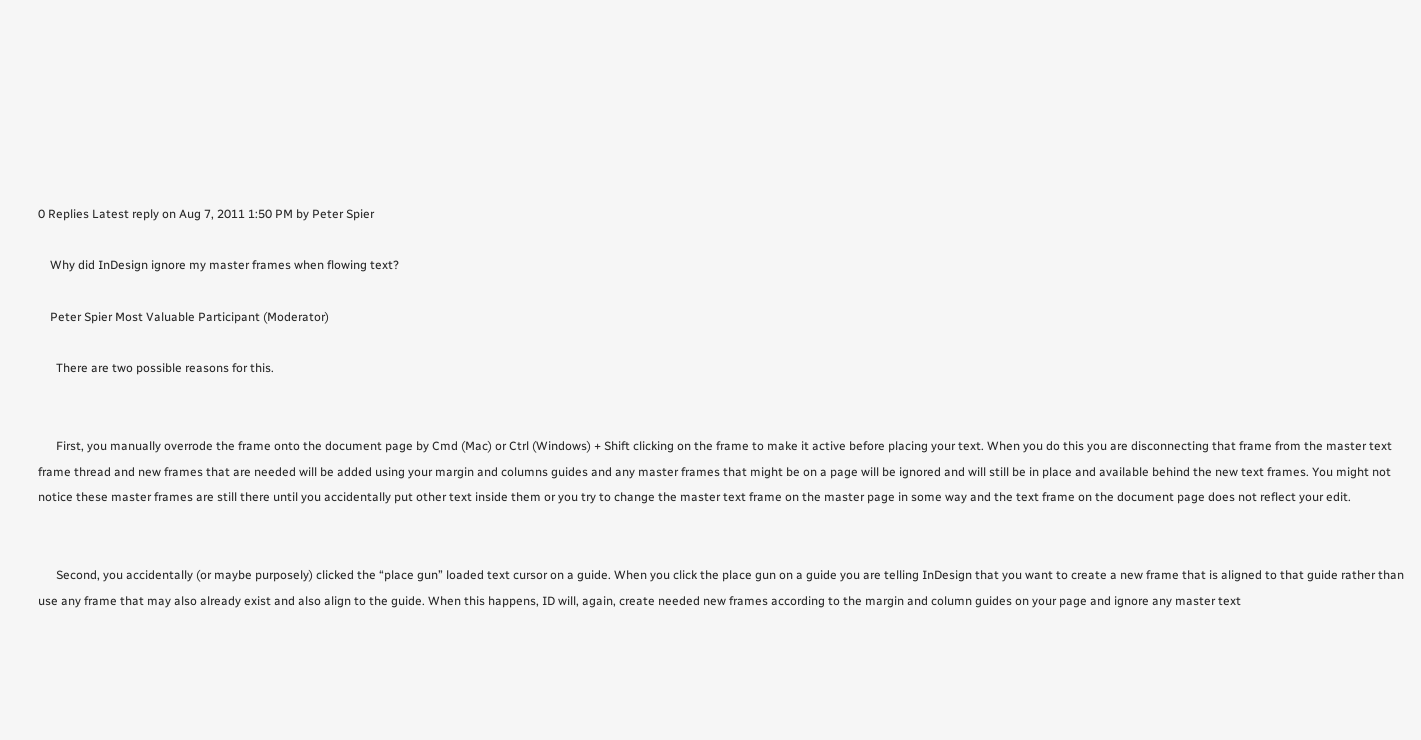0 Replies Latest reply on Aug 7, 2011 1:50 PM by Peter Spier

    Why did InDesign ignore my master frames when flowing text?

    Peter Spier Most Valuable Participant (Moderator)

      There are two possible reasons for this.


      First, you manually overrode the frame onto the document page by Cmd (Mac) or Ctrl (Windows) + Shift clicking on the frame to make it active before placing your text. When you do this you are disconnecting that frame from the master text frame thread and new frames that are needed will be added using your margin and columns guides and any master frames that might be on a page will be ignored and will still be in place and available behind the new text frames. You might not notice these master frames are still there until you accidentally put other text inside them or you try to change the master text frame on the master page in some way and the text frame on the document page does not reflect your edit.


      Second, you accidentally (or maybe purposely) clicked the “place gun” loaded text cursor on a guide. When you click the place gun on a guide you are telling InDesign that you want to create a new frame that is aligned to that guide rather than use any frame that may also already exist and also align to the guide. When this happens, ID will, again, create needed new frames according to the margin and column guides on your page and ignore any master text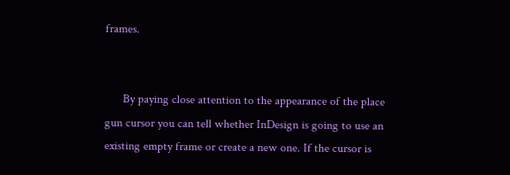frames.


      By paying close attention to the appearance of the place gun cursor you can tell whether InDesign is going to use an existing empty frame or create a new one. If the cursor is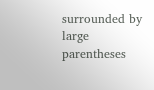surrounded by large parentheses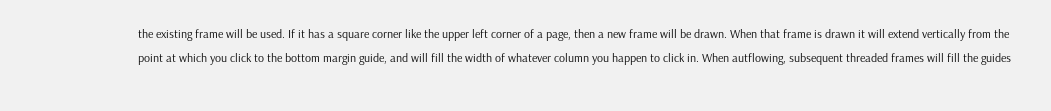the existing frame will be used. If it has a square corner like the upper left corner of a page, then a new frame will be drawn. When that frame is drawn it will extend vertically from the point at which you click to the bottom margin guide, and will fill the width of whatever column you happen to click in. When autflowing, subsequent threaded frames will fill the guides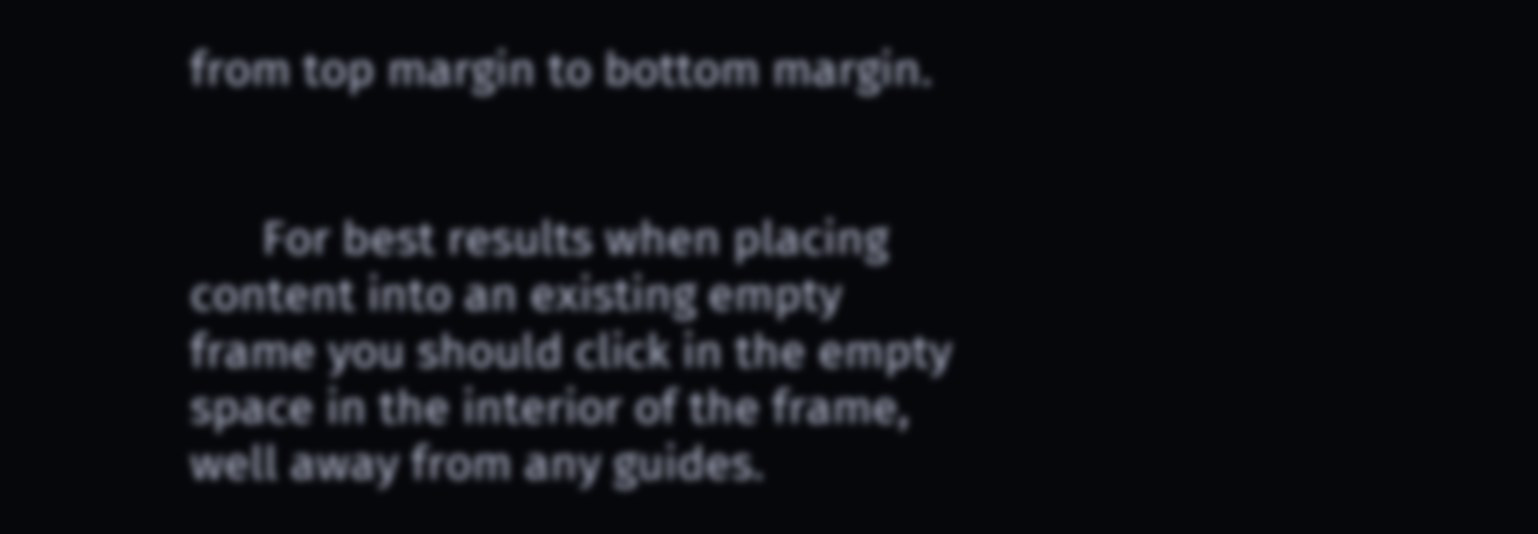from top margin to bottom margin.


      For best results when placing content into an existing empty frame you should click in the empty space in the interior of the frame, well away from any guides.